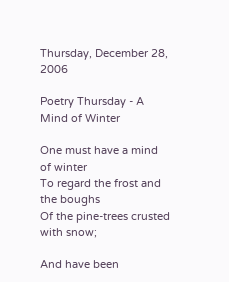Thursday, December 28, 2006

Poetry Thursday - A Mind of Winter

One must have a mind of winter
To regard the frost and the boughs
Of the pine-trees crusted with snow;

And have been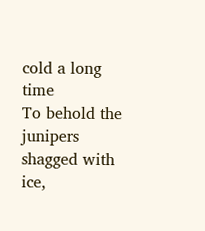cold a long time
To behold the junipers shagged with ice,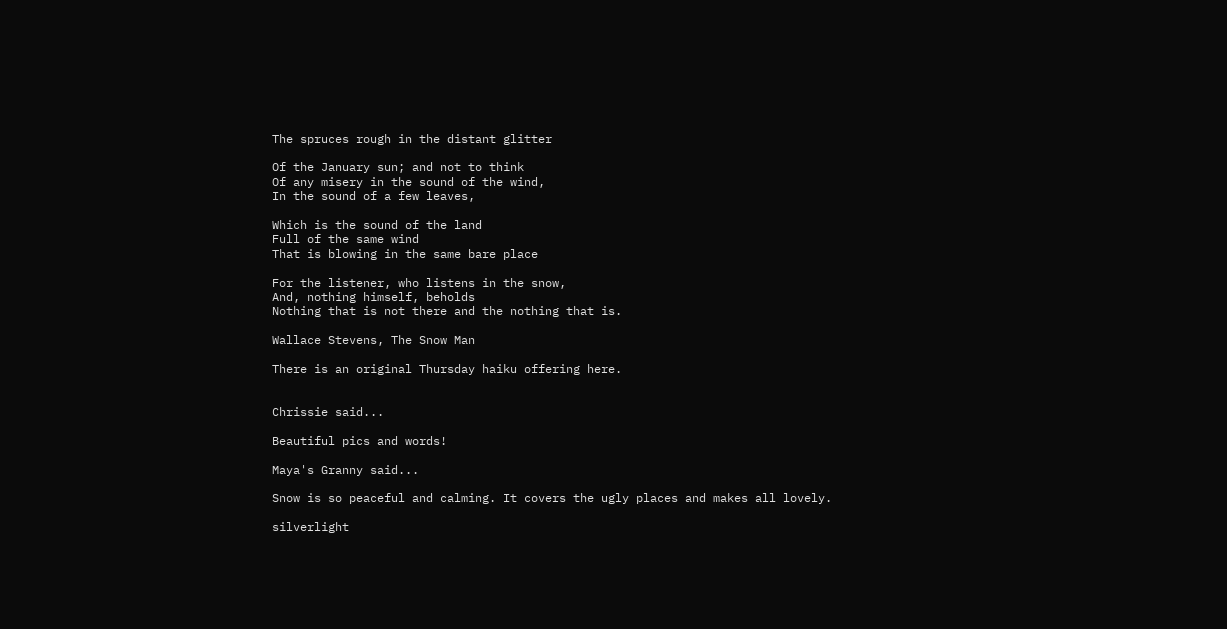The spruces rough in the distant glitter

Of the January sun; and not to think
Of any misery in the sound of the wind,
In the sound of a few leaves,

Which is the sound of the land
Full of the same wind
That is blowing in the same bare place

For the listener, who listens in the snow,
And, nothing himself, beholds
Nothing that is not there and the nothing that is.

Wallace Stevens, The Snow Man

There is an original Thursday haiku offering here.


Chrissie said...

Beautiful pics and words!

Maya's Granny said...

Snow is so peaceful and calming. It covers the ugly places and makes all lovely.

silverlight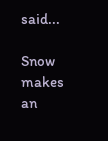said...

Snow makes an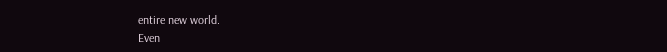entire new world.
Even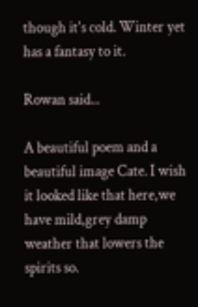though it's cold. Winter yet has a fantasy to it.

Rowan said...

A beautiful poem and a beautiful image Cate. I wish it looked like that here,we have mild,grey damp weather that lowers the spirits so.